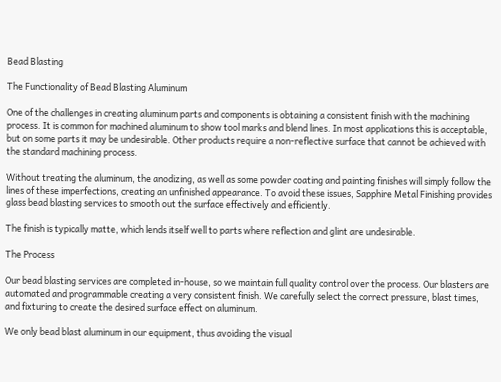Bead Blasting

The Functionality of Bead Blasting Aluminum

One of the challenges in creating aluminum parts and components is obtaining a consistent finish with the machining process. It is common for machined aluminum to show tool marks and blend lines. In most applications this is acceptable, but on some parts it may be undesirable. Other products require a non-reflective surface that cannot be achieved with the standard machining process.

Without treating the aluminum, the anodizing, as well as some powder coating and painting finishes will simply follow the lines of these imperfections, creating an unfinished appearance. To avoid these issues, Sapphire Metal Finishing provides glass bead blasting services to smooth out the surface effectively and efficiently.

The finish is typically matte, which lends itself well to parts where reflection and glint are undesirable.

The Process

Our bead blasting services are completed in-house, so we maintain full quality control over the process. Our blasters are automated and programmable creating a very consistent finish. We carefully select the correct pressure, blast times, and fixturing to create the desired surface effect on aluminum.

We only bead blast aluminum in our equipment, thus avoiding the visual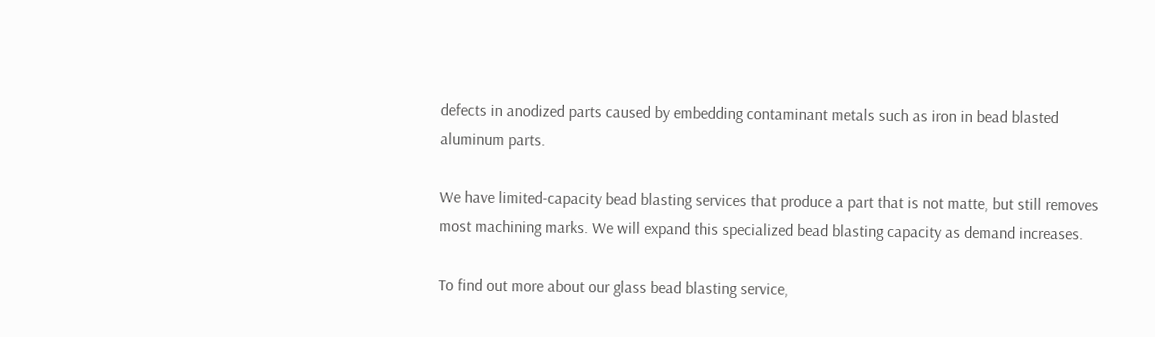defects in anodized parts caused by embedding contaminant metals such as iron in bead blasted aluminum parts.

We have limited-capacity bead blasting services that produce a part that is not matte, but still removes most machining marks. We will expand this specialized bead blasting capacity as demand increases.

To find out more about our glass bead blasting service,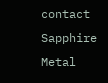contact Sapphire Metal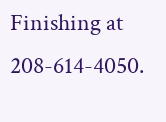Finishing at 208-614-4050.